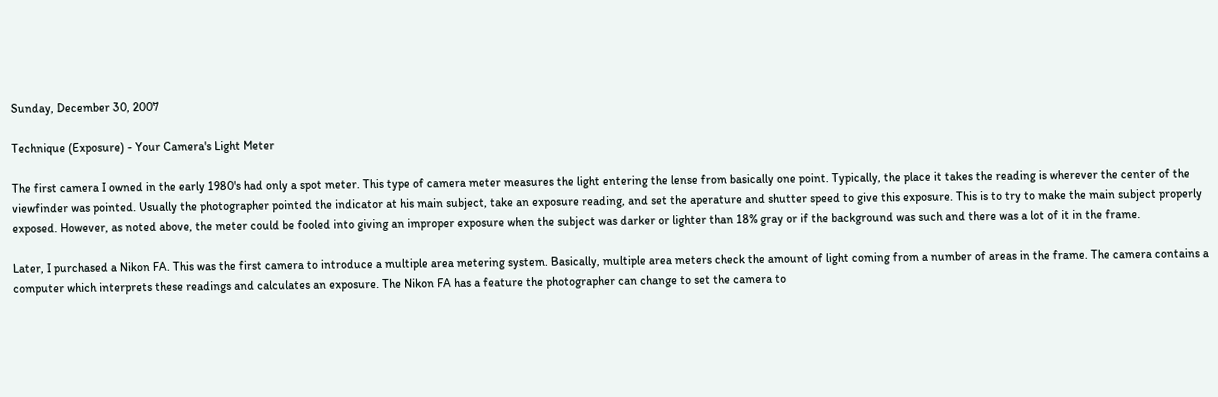Sunday, December 30, 2007

Technique (Exposure) - Your Camera's Light Meter

The first camera I owned in the early 1980's had only a spot meter. This type of camera meter measures the light entering the lense from basically one point. Typically, the place it takes the reading is wherever the center of the viewfinder was pointed. Usually the photographer pointed the indicator at his main subject, take an exposure reading, and set the aperature and shutter speed to give this exposure. This is to try to make the main subject properly exposed. However, as noted above, the meter could be fooled into giving an improper exposure when the subject was darker or lighter than 18% gray or if the background was such and there was a lot of it in the frame.

Later, I purchased a Nikon FA. This was the first camera to introduce a multiple area metering system. Basically, multiple area meters check the amount of light coming from a number of areas in the frame. The camera contains a computer which interprets these readings and calculates an exposure. The Nikon FA has a feature the photographer can change to set the camera to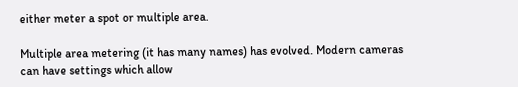either meter a spot or multiple area.

Multiple area metering (it has many names) has evolved. Modern cameras can have settings which allow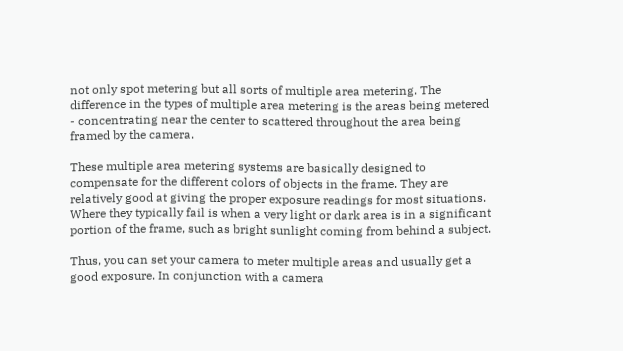not only spot metering but all sorts of multiple area metering. The difference in the types of multiple area metering is the areas being metered - concentrating near the center to scattered throughout the area being framed by the camera.

These multiple area metering systems are basically designed to compensate for the different colors of objects in the frame. They are relatively good at giving the proper exposure readings for most situations. Where they typically fail is when a very light or dark area is in a significant portion of the frame, such as bright sunlight coming from behind a subject.

Thus, you can set your camera to meter multiple areas and usually get a good exposure. In conjunction with a camera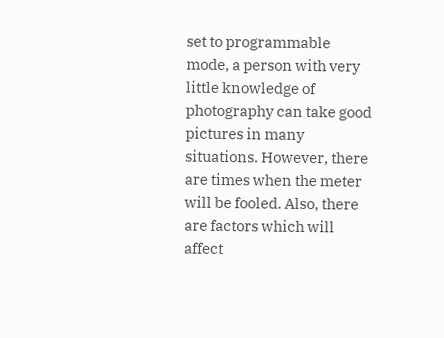set to programmable mode, a person with very little knowledge of photography can take good pictures in many situations. However, there are times when the meter will be fooled. Also, there are factors which will affect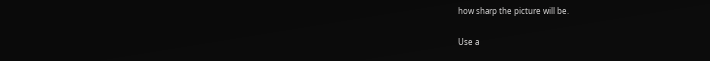how sharp the picture will be.

Use a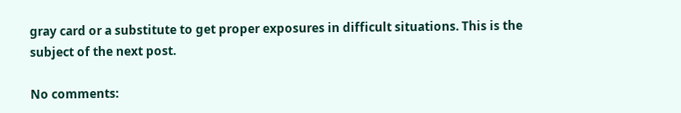gray card or a substitute to get proper exposures in difficult situations. This is the subject of the next post.

No comments: